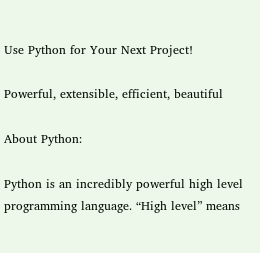Use Python for Your Next Project!

Powerful, extensible, efficient, beautiful

About Python:

Python is an incredibly powerful high level programming language. “High level” means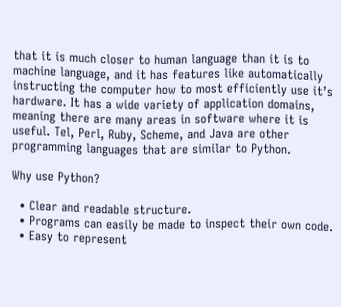that it is much closer to human language than it is to machine language, and it has features like automatically instructing the computer how to most efficiently use it’s hardware. It has a wide variety of application domains, meaning there are many areas in software where it is useful. Tel, Perl, Ruby, Scheme, and Java are other programming languages that are similar to Python.

Why use Python?

  • Clear and readable structure.
  • Programs can easily be made to inspect their own code.
  • Easy to represent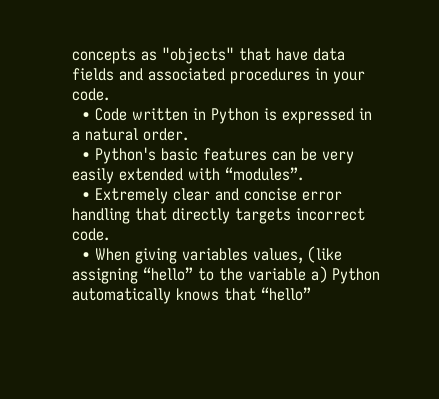concepts as "objects" that have data fields and associated procedures in your code.
  • Code written in Python is expressed in a natural order.
  • Python's basic features can be very easily extended with “modules”.
  • Extremely clear and concise error handling that directly targets incorrect code.
  • When giving variables values, (like assigning “hello” to the variable a) Python automatically knows that “hello”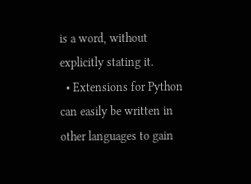is a word, without explicitly stating it.
  • Extensions for Python can easily be written in other languages to gain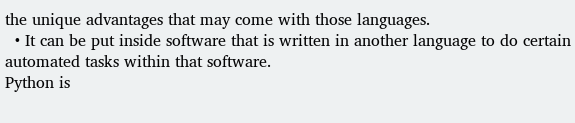the unique advantages that may come with those languages.
  • It can be put inside software that is written in another language to do certain automated tasks within that software.
Python is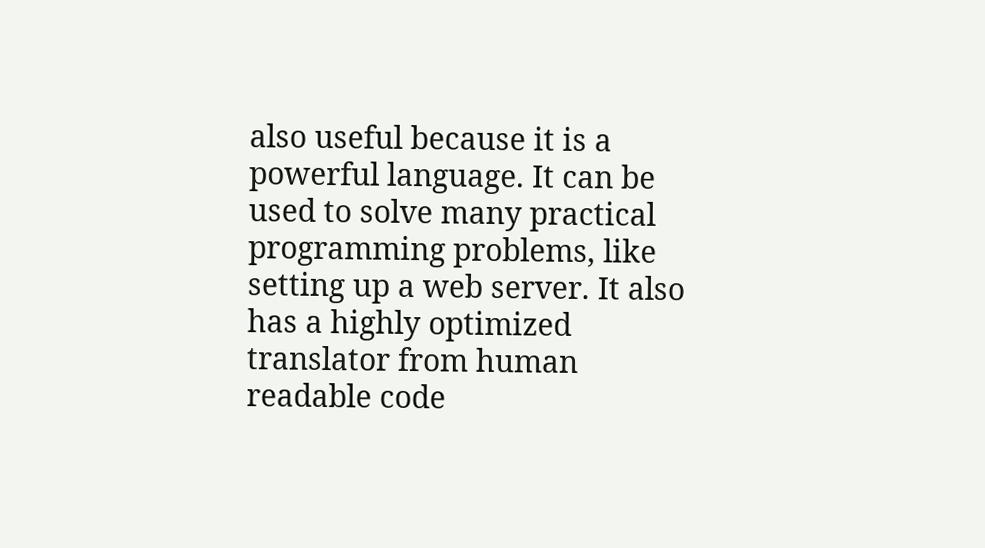also useful because it is a powerful language. It can be used to solve many practical programming problems, like setting up a web server. It also has a highly optimized translator from human readable code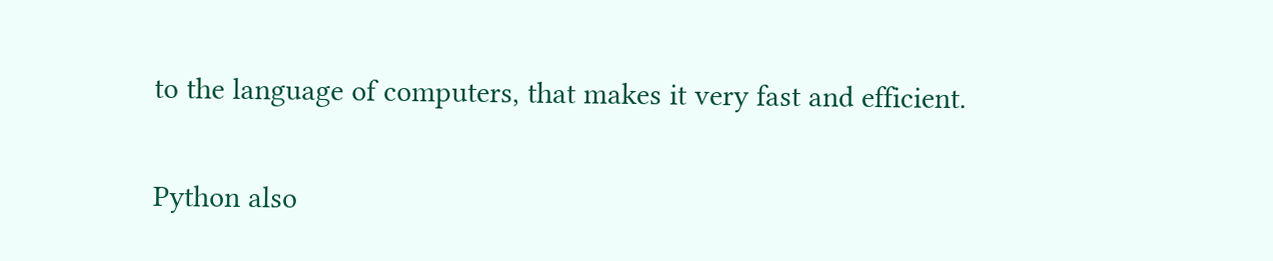to the language of computers, that makes it very fast and efficient.

Python also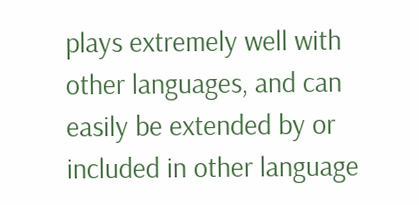plays extremely well with other languages, and can easily be extended by or included in other language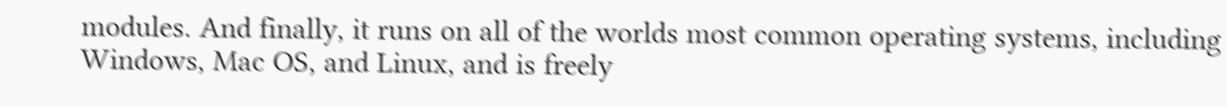modules. And finally, it runs on all of the worlds most common operating systems, including Windows, Mac OS, and Linux, and is freely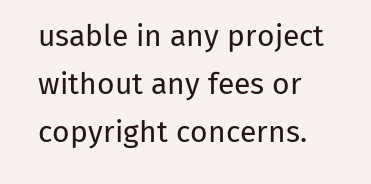usable in any project without any fees or copyright concerns.